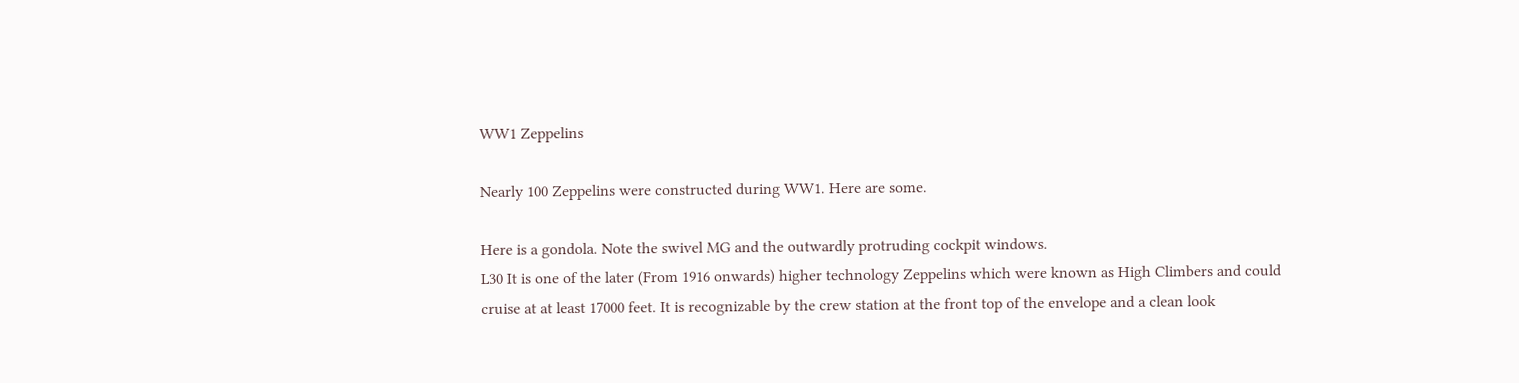WW1 Zeppelins

Nearly 100 Zeppelins were constructed during WW1. Here are some.

Here is a gondola. Note the swivel MG and the outwardly protruding cockpit windows.
L30 It is one of the later (From 1916 onwards) higher technology Zeppelins which were known as High Climbers and could cruise at at least 17000 feet. It is recognizable by the crew station at the front top of the envelope and a clean look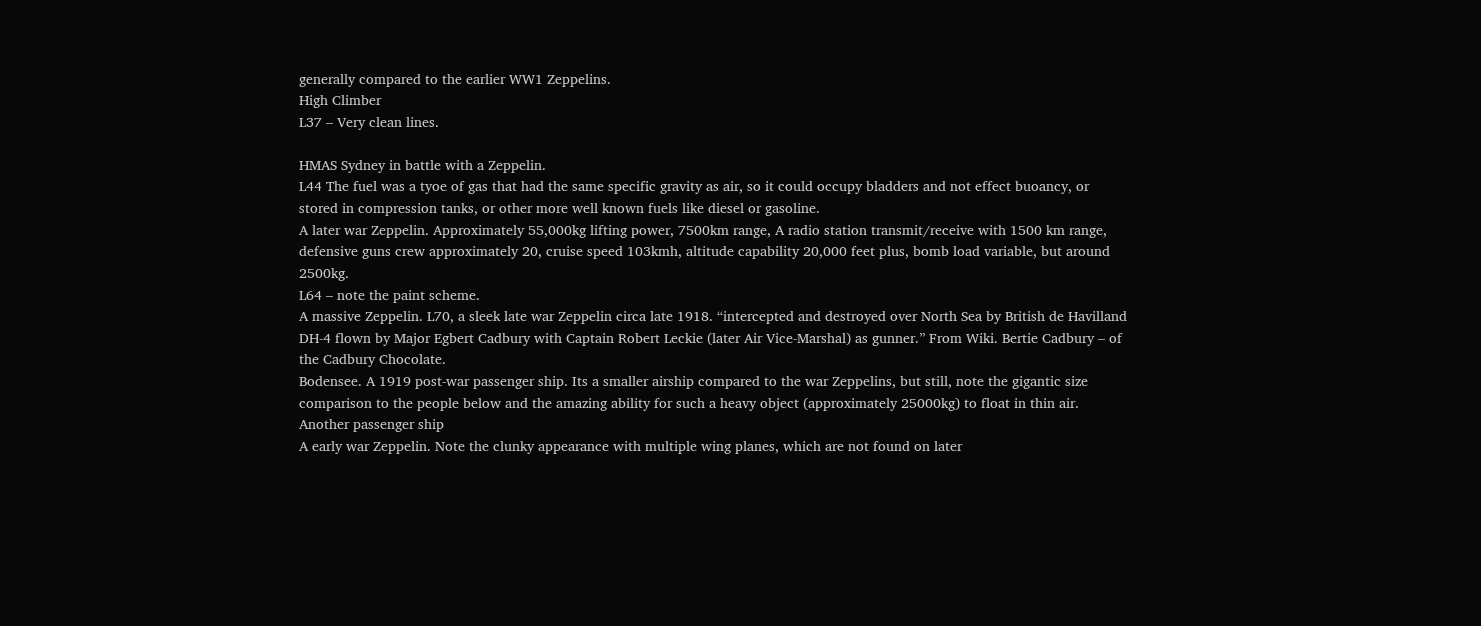generally compared to the earlier WW1 Zeppelins.
High Climber
L37 – Very clean lines.

HMAS Sydney in battle with a Zeppelin.
L44 The fuel was a tyoe of gas that had the same specific gravity as air, so it could occupy bladders and not effect buoancy, or stored in compression tanks, or other more well known fuels like diesel or gasoline.
A later war Zeppelin. Approximately 55,000kg lifting power, 7500km range, A radio station transmit/receive with 1500 km range, defensive guns crew approximately 20, cruise speed 103kmh, altitude capability 20,000 feet plus, bomb load variable, but around 2500kg.
L64 – note the paint scheme.
A massive Zeppelin. L70, a sleek late war Zeppelin circa late 1918. “intercepted and destroyed over North Sea by British de Havilland DH-4 flown by Major Egbert Cadbury with Captain Robert Leckie (later Air Vice-Marshal) as gunner.” From Wiki. Bertie Cadbury – of the Cadbury Chocolate.
Bodensee. A 1919 post-war passenger ship. Its a smaller airship compared to the war Zeppelins, but still, note the gigantic size comparison to the people below and the amazing ability for such a heavy object (approximately 25000kg) to float in thin air.
Another passenger ship
A early war Zeppelin. Note the clunky appearance with multiple wing planes, which are not found on later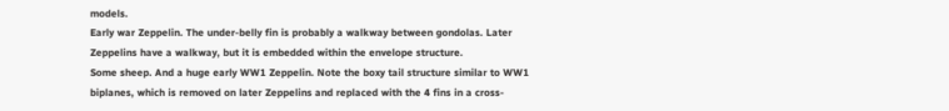models.
Early war Zeppelin. The under-belly fin is probably a walkway between gondolas. Later Zeppelins have a walkway, but it is embedded within the envelope structure.
Some sheep. And a huge early WW1 Zeppelin. Note the boxy tail structure similar to WW1 biplanes, which is removed on later Zeppelins and replaced with the 4 fins in a cross-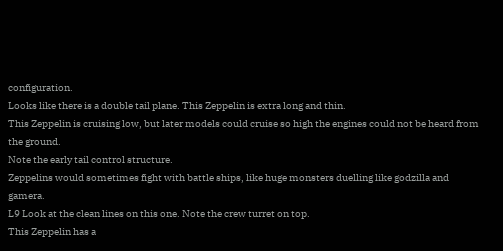configuration.
Looks like there is a double tail plane. This Zeppelin is extra long and thin.
This Zeppelin is cruising low, but later models could cruise so high the engines could not be heard from the ground.
Note the early tail control structure.
Zeppelins would sometimes fight with battle ships, like huge monsters duelling like godzilla and gamera.
L9 Look at the clean lines on this one. Note the crew turret on top.
This Zeppelin has a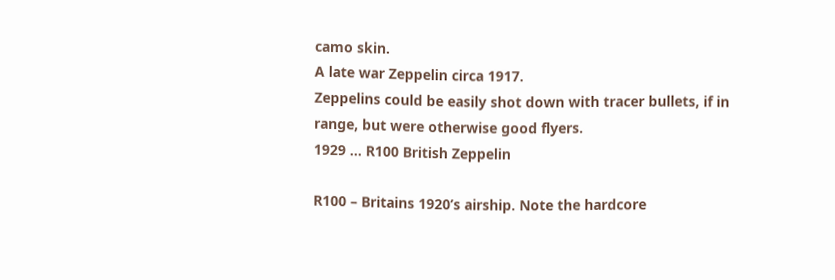camo skin.
A late war Zeppelin circa 1917.
Zeppelins could be easily shot down with tracer bullets, if in range, but were otherwise good flyers.
1929 ... R100 British Zeppelin

R100 – Britains 1920’s airship. Note the hardcore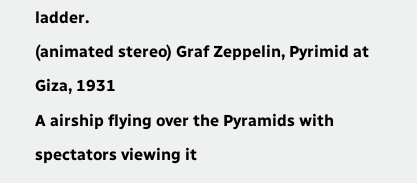ladder.
(animated stereo) Graf Zeppelin, Pyrimid at Giza, 1931
A airship flying over the Pyramids with spectators viewing it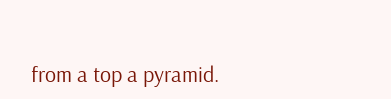from a top a pyramid.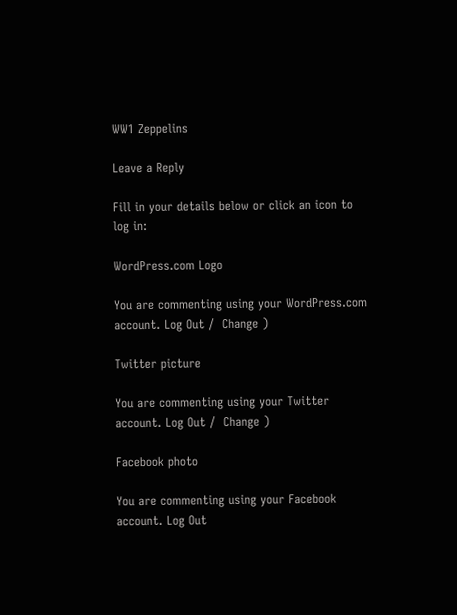WW1 Zeppelins

Leave a Reply

Fill in your details below or click an icon to log in:

WordPress.com Logo

You are commenting using your WordPress.com account. Log Out /  Change )

Twitter picture

You are commenting using your Twitter account. Log Out /  Change )

Facebook photo

You are commenting using your Facebook account. Log Out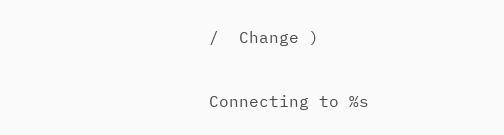/  Change )

Connecting to %s